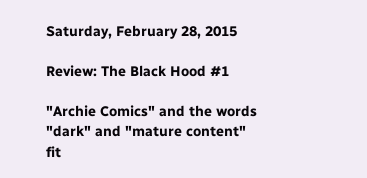Saturday, February 28, 2015

Review: The Black Hood #1

"Archie Comics" and the words "dark" and "mature content" fit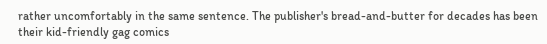rather uncomfortably in the same sentence. The publisher's bread-and-butter for decades has been their kid-friendly gag comics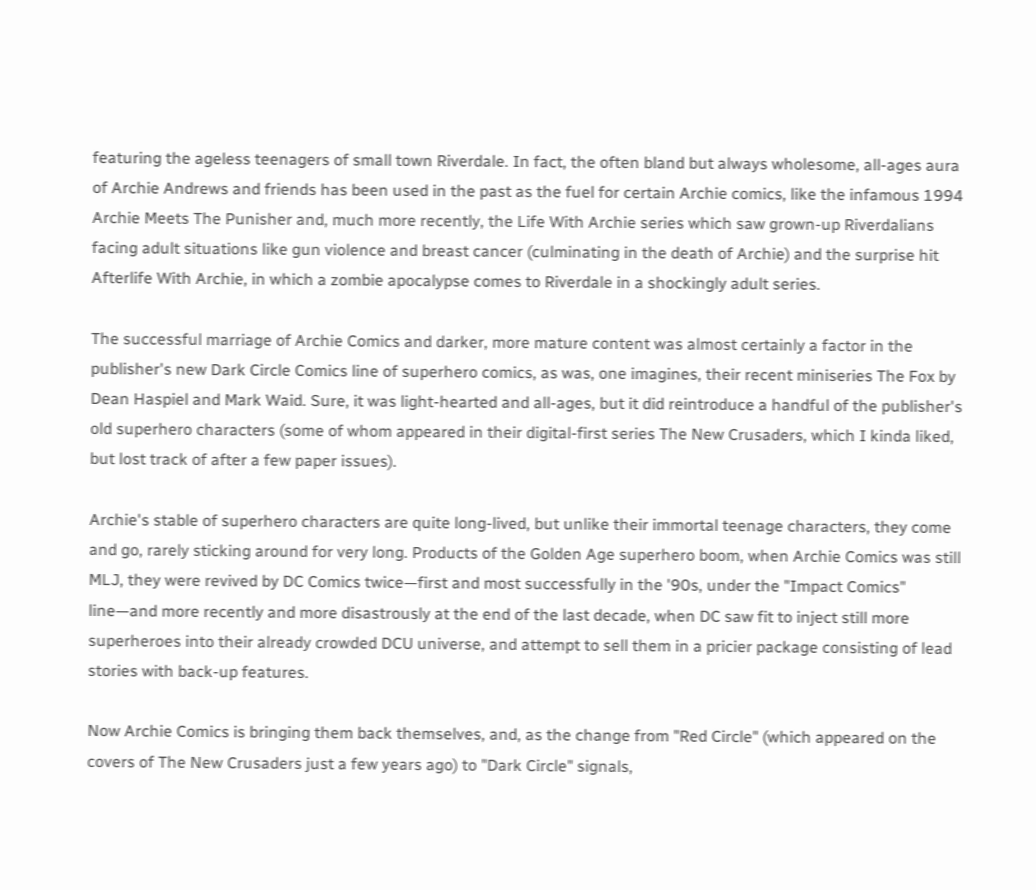featuring the ageless teenagers of small town Riverdale. In fact, the often bland but always wholesome, all-ages aura of Archie Andrews and friends has been used in the past as the fuel for certain Archie comics, like the infamous 1994 Archie Meets The Punisher and, much more recently, the Life With Archie series which saw grown-up Riverdalians facing adult situations like gun violence and breast cancer (culminating in the death of Archie) and the surprise hit Afterlife With Archie, in which a zombie apocalypse comes to Riverdale in a shockingly adult series.

The successful marriage of Archie Comics and darker, more mature content was almost certainly a factor in the publisher's new Dark Circle Comics line of superhero comics, as was, one imagines, their recent miniseries The Fox by Dean Haspiel and Mark Waid. Sure, it was light-hearted and all-ages, but it did reintroduce a handful of the publisher's old superhero characters (some of whom appeared in their digital-first series The New Crusaders, which I kinda liked, but lost track of after a few paper issues).

Archie's stable of superhero characters are quite long-lived, but unlike their immortal teenage characters, they come and go, rarely sticking around for very long. Products of the Golden Age superhero boom, when Archie Comics was still MLJ, they were revived by DC Comics twice—first and most successfully in the '90s, under the "Impact Comics" line—and more recently and more disastrously at the end of the last decade, when DC saw fit to inject still more superheroes into their already crowded DCU universe, and attempt to sell them in a pricier package consisting of lead stories with back-up features.

Now Archie Comics is bringing them back themselves, and, as the change from "Red Circle" (which appeared on the covers of The New Crusaders just a few years ago) to "Dark Circle" signals,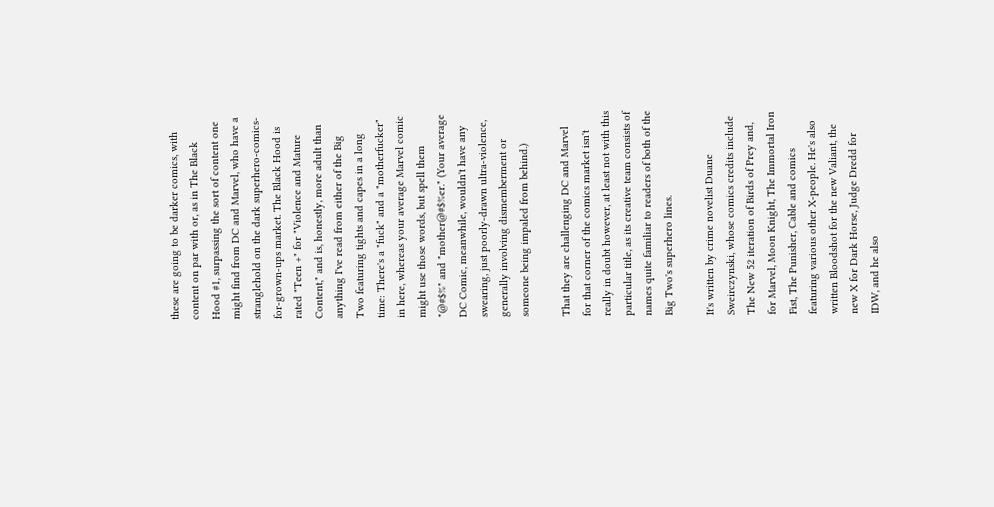these are going to be darker comics, with content on par with or, as in The Black Hood #1, surpassing the sort of content one might find from DC and Marvel, who have a stranglehold on the dark superhero-comics-for-grown-ups market. The Black Hood is rated "Teen +" for "Violence and Mature Content," and is, honestly, more adult than anything I've read from either of the Big Two featuring tights and capes in a long time: There's a "fuck" and a "motherfucker" in here, whereas your average Marvel comic might use those words, but spell them "@#$%" and "mother@#$%er." (Your average DC Comic, meanwhile, wouldn't have any swearing, just poorly-drawn ultra-violence, generally involving dismemberment or someone being impaled from behind.)

That they are challenging DC and Marvel for that corner of the comics market isn't really in doubt however, at least not with this particular title, as its creative team consists of names quite familiar to readers of both of the Big Two's superhero lines.

It's written by crime novelist Duane Sweirczynski, whose comics credits include The New 52 iteration of Birds of Prey and, for Marvel, Moon Knight, The Immortal Iron Fist, The Punisher, Cable and comics featuring various other X-people. He's also written Bloodshot for the new Valiant, the new X for Dark Horse, Judge Dredd for IDW, and he also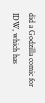did a Godzilla comic for IDW, which has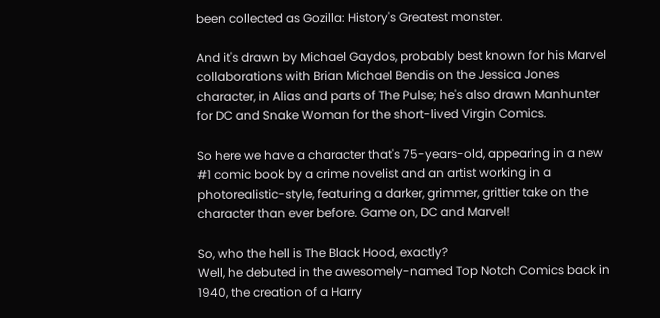been collected as Gozilla: History's Greatest monster.

And it's drawn by Michael Gaydos, probably best known for his Marvel collaborations with Brian Michael Bendis on the Jessica Jones character, in Alias and parts of The Pulse; he's also drawn Manhunter for DC and Snake Woman for the short-lived Virgin Comics.

So here we have a character that's 75-years-old, appearing in a new #1 comic book by a crime novelist and an artist working in a photorealistic-style, featuring a darker, grimmer, grittier take on the character than ever before. Game on, DC and Marvel!

So, who the hell is The Black Hood, exactly?
Well, he debuted in the awesomely-named Top Notch Comics back in 1940, the creation of a Harry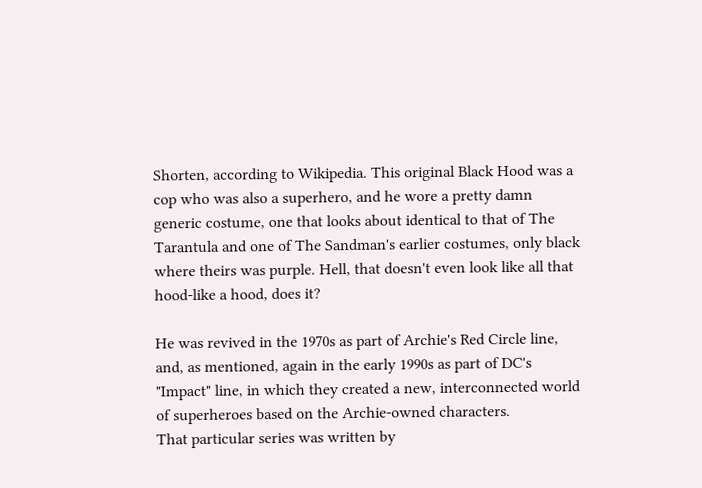Shorten, according to Wikipedia. This original Black Hood was a cop who was also a superhero, and he wore a pretty damn generic costume, one that looks about identical to that of The Tarantula and one of The Sandman's earlier costumes, only black where theirs was purple. Hell, that doesn't even look like all that hood-like a hood, does it?

He was revived in the 1970s as part of Archie's Red Circle line, and, as mentioned, again in the early 1990s as part of DC's "Impact" line, in which they created a new, interconnected world of superheroes based on the Archie-owned characters.
That particular series was written by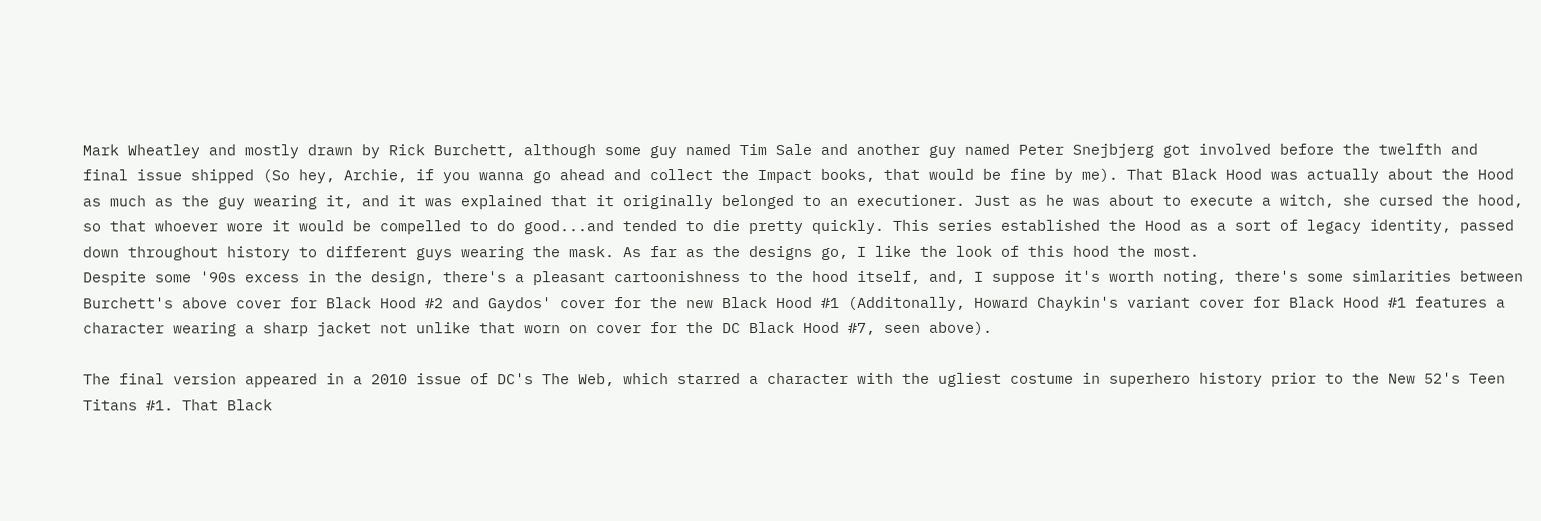Mark Wheatley and mostly drawn by Rick Burchett, although some guy named Tim Sale and another guy named Peter Snejbjerg got involved before the twelfth and final issue shipped (So hey, Archie, if you wanna go ahead and collect the Impact books, that would be fine by me). That Black Hood was actually about the Hood as much as the guy wearing it, and it was explained that it originally belonged to an executioner. Just as he was about to execute a witch, she cursed the hood, so that whoever wore it would be compelled to do good...and tended to die pretty quickly. This series established the Hood as a sort of legacy identity, passed down throughout history to different guys wearing the mask. As far as the designs go, I like the look of this hood the most.
Despite some '90s excess in the design, there's a pleasant cartoonishness to the hood itself, and, I suppose it's worth noting, there's some simlarities between Burchett's above cover for Black Hood #2 and Gaydos' cover for the new Black Hood #1 (Additonally, Howard Chaykin's variant cover for Black Hood #1 features a character wearing a sharp jacket not unlike that worn on cover for the DC Black Hood #7, seen above).

The final version appeared in a 2010 issue of DC's The Web, which starred a character with the ugliest costume in superhero history prior to the New 52's Teen Titans #1. That Black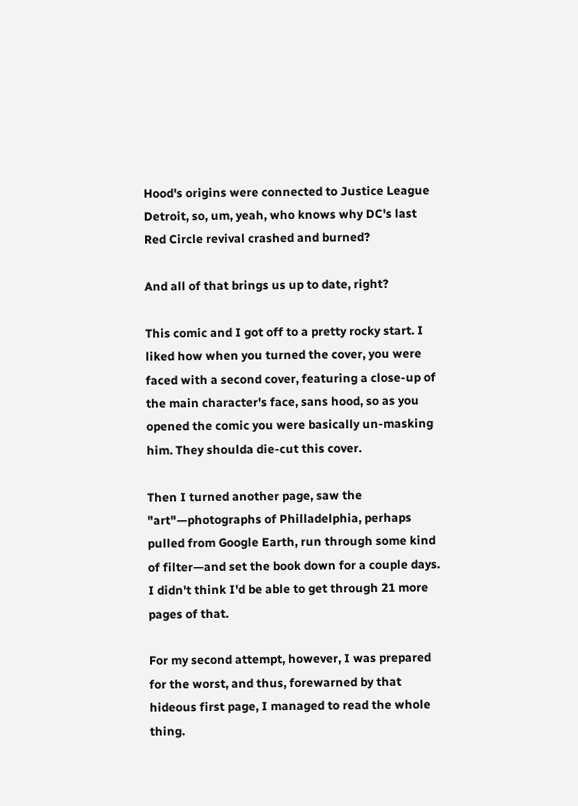Hood's origins were connected to Justice League Detroit, so, um, yeah, who knows why DC's last Red Circle revival crashed and burned?

And all of that brings us up to date, right?

This comic and I got off to a pretty rocky start. I liked how when you turned the cover, you were faced with a second cover, featuring a close-up of the main character's face, sans hood, so as you opened the comic you were basically un-masking him. They shoulda die-cut this cover.

Then I turned another page, saw the "art"—photographs of Philladelphia, perhaps pulled from Google Earth, run through some kind of filter—and set the book down for a couple days. I didn't think I'd be able to get through 21 more pages of that.

For my second attempt, however, I was prepared for the worst, and thus, forewarned by that hideous first page, I managed to read the whole thing.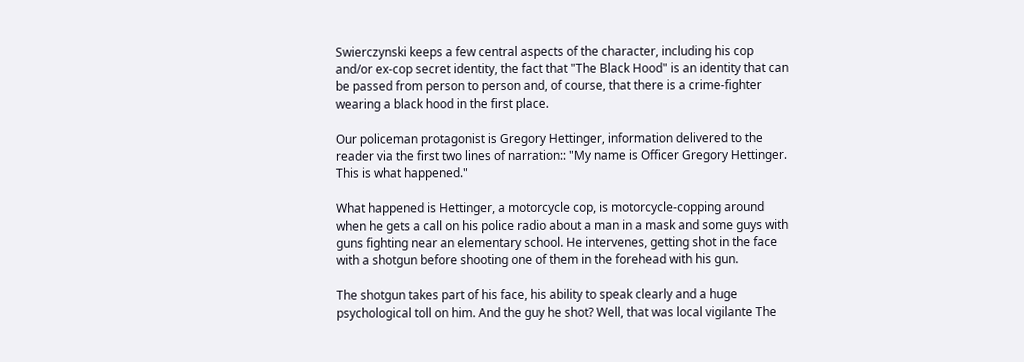Swierczynski keeps a few central aspects of the character, including his cop and/or ex-cop secret identity, the fact that "The Black Hood" is an identity that can be passed from person to person and, of course, that there is a crime-fighter wearing a black hood in the first place.

Our policeman protagonist is Gregory Hettinger, information delivered to the reader via the first two lines of narration:: "My name is Officer Gregory Hettinger. This is what happened."

What happened is Hettinger, a motorcycle cop, is motorcycle-copping around when he gets a call on his police radio about a man in a mask and some guys with guns fighting near an elementary school. He intervenes, getting shot in the face with a shotgun before shooting one of them in the forehead with his gun.

The shotgun takes part of his face, his ability to speak clearly and a huge psychological toll on him. And the guy he shot? Well, that was local vigilante The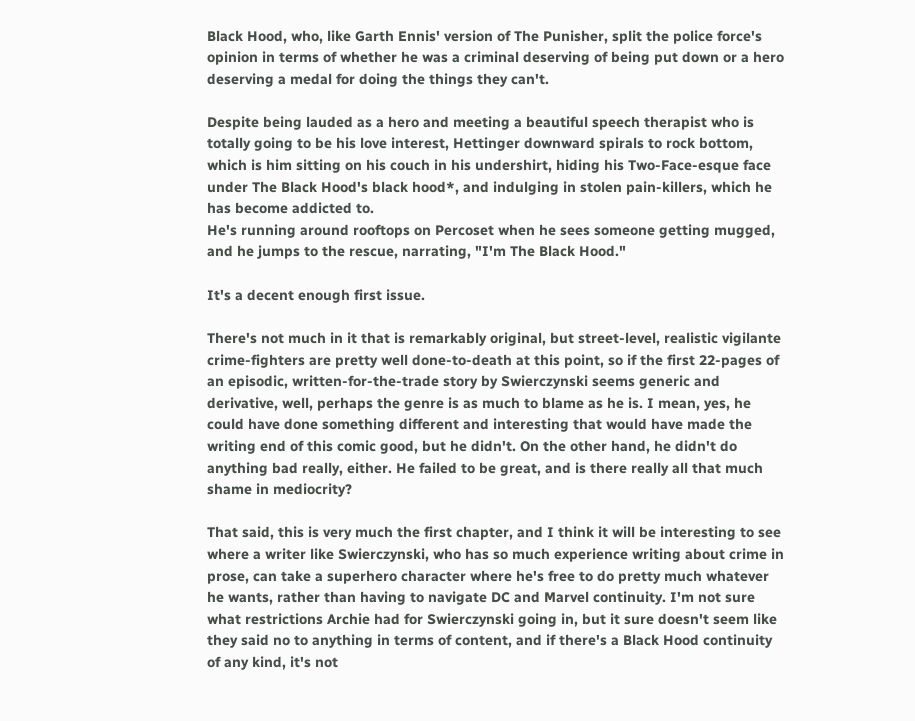Black Hood, who, like Garth Ennis' version of The Punisher, split the police force's opinion in terms of whether he was a criminal deserving of being put down or a hero deserving a medal for doing the things they can't.

Despite being lauded as a hero and meeting a beautiful speech therapist who is totally going to be his love interest, Hettinger downward spirals to rock bottom, which is him sitting on his couch in his undershirt, hiding his Two-Face-esque face under The Black Hood's black hood*, and indulging in stolen pain-killers, which he has become addicted to.
He's running around rooftops on Percoset when he sees someone getting mugged, and he jumps to the rescue, narrating, "I'm The Black Hood."

It's a decent enough first issue.

There's not much in it that is remarkably original, but street-level, realistic vigilante crime-fighters are pretty well done-to-death at this point, so if the first 22-pages of an episodic, written-for-the-trade story by Swierczynski seems generic and derivative, well, perhaps the genre is as much to blame as he is. I mean, yes, he could have done something different and interesting that would have made the writing end of this comic good, but he didn't. On the other hand, he didn't do anything bad really, either. He failed to be great, and is there really all that much shame in mediocrity?

That said, this is very much the first chapter, and I think it will be interesting to see where a writer like Swierczynski, who has so much experience writing about crime in prose, can take a superhero character where he's free to do pretty much whatever he wants, rather than having to navigate DC and Marvel continuity. I'm not sure what restrictions Archie had for Swierczynski going in, but it sure doesn't seem like they said no to anything in terms of content, and if there's a Black Hood continuity of any kind, it's not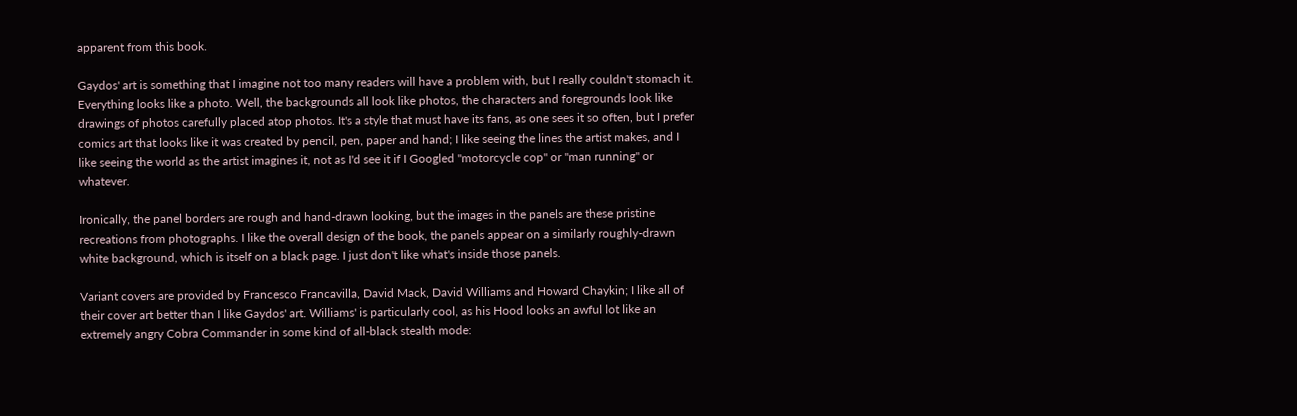apparent from this book.

Gaydos' art is something that I imagine not too many readers will have a problem with, but I really couldn't stomach it. Everything looks like a photo. Well, the backgrounds all look like photos, the characters and foregrounds look like drawings of photos carefully placed atop photos. It's a style that must have its fans, as one sees it so often, but I prefer comics art that looks like it was created by pencil, pen, paper and hand; I like seeing the lines the artist makes, and I like seeing the world as the artist imagines it, not as I'd see it if I Googled "motorcycle cop" or "man running" or whatever.

Ironically, the panel borders are rough and hand-drawn looking, but the images in the panels are these pristine recreations from photographs. I like the overall design of the book, the panels appear on a similarly roughly-drawn white background, which is itself on a black page. I just don't like what's inside those panels.

Variant covers are provided by Francesco Francavilla, David Mack, David Williams and Howard Chaykin; I like all of their cover art better than I like Gaydos' art. Williams' is particularly cool, as his Hood looks an awful lot like an extremely angry Cobra Commander in some kind of all-black stealth mode: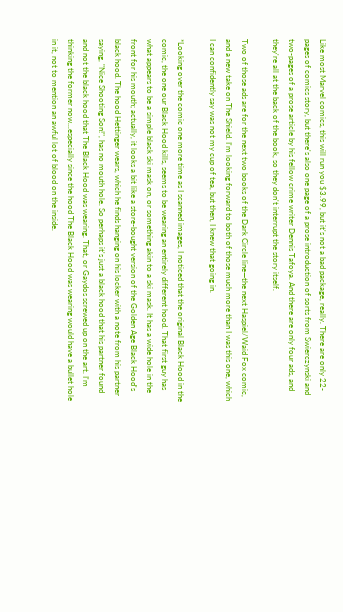Like most Marvel comics, this will run you $3.99, but it's not a bad package, really. There are only 22-pages of comics story, but there's also one page of a prose introduction of sorts from Swierczynski and two-pages of a prose article by his fellow crime writer Dennis Tafoya. And there are only four ads, and they're all at the back of the book, so they don't interrupt the story itself.

Two of those ads are for the next two books of the Dark Circle line—the next Haspiel/Waid Fox comic, and a new take on The Shield. I'm looking forward to both of those much more than I was this one, which I can confidently say was not my cup of tea, but then, I knew that going in.

*Looking over the comic one more time as I scanned images, I noticed that the original Black Hood in the comic, the one our Black Hood kills, seems to be wearing an entirely different hood. That first guy has what appears to be a simple black ski mask on, or something akin to a ski mask. It has a wide hole in the front for his mouth; actually, it looks a bit like a store-bought version of the Golden Age Black Hood's black hood. The hood Hettinger wears, which he finds hanging on his locker with a note from his partner saying, "Nice Shooting Son!", has no mouth hole. So perhaps it's just a black hood that his partner found and not the black hood that The Black Hood was wearing. That, or Gaydos screwed up on the art. I'm thinking the former now...especially since the hood The Black Hood was wearing would have a bullet hole in it, not to mention an awful lot of blood on the inside.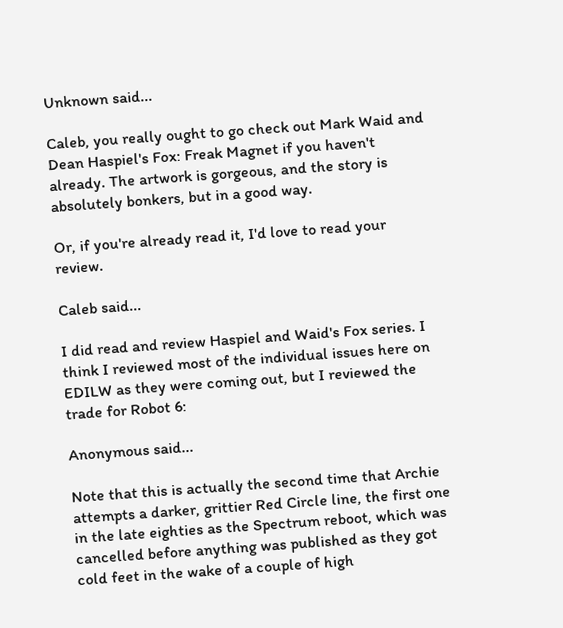Unknown said...

Caleb, you really ought to go check out Mark Waid and Dean Haspiel's Fox: Freak Magnet if you haven't already. The artwork is gorgeous, and the story is absolutely bonkers, but in a good way.

Or, if you're already read it, I'd love to read your review.

Caleb said...

I did read and review Haspiel and Waid's Fox series. I think I reviewed most of the individual issues here on EDILW as they were coming out, but I reviewed the trade for Robot 6:

Anonymous said...

Note that this is actually the second time that Archie attempts a darker, grittier Red Circle line, the first one in the late eighties as the Spectrum reboot, which was cancelled before anything was published as they got cold feet in the wake of a couple of high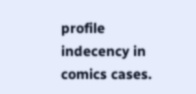profile indecency in comics cases.